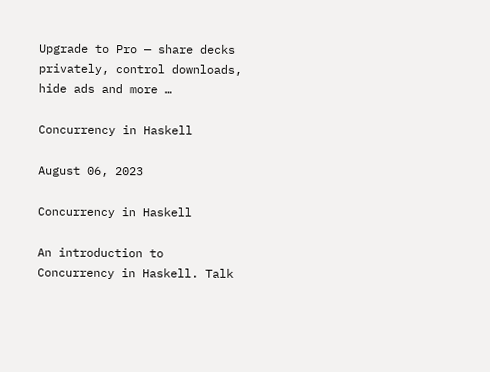Upgrade to Pro — share decks privately, control downloads, hide ads and more …

Concurrency in Haskell

August 06, 2023

Concurrency in Haskell

An introduction to Concurrency in Haskell. Talk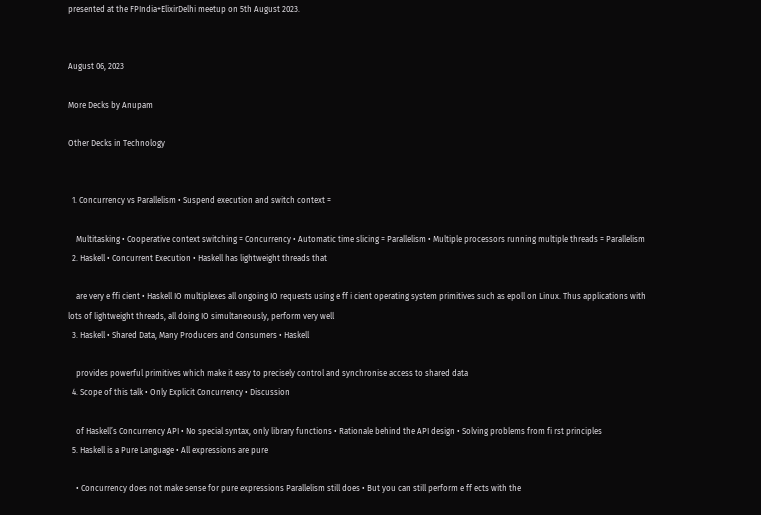presented at the FPIndia+ElixirDelhi meetup on 5th August 2023.


August 06, 2023

More Decks by Anupam

Other Decks in Technology


  1. Concurrency vs Parallelism • Suspend execution and switch context =

    Multitasking • Cooperative context switching = Concurrency • Automatic time slicing = Parallelism • Multiple processors running multiple threads = Parallelism
  2. Haskell • Concurrent Execution • Haskell has lightweight threads that

    are very e ffi cient • Haskell IO multiplexes all ongoing IO requests using e ff i cient operating system primitives such as epoll on Linux. Thus applications with lots of lightweight threads, all doing IO simultaneously, perform very well
  3. Haskell • Shared Data, Many Producers and Consumers • Haskell

    provides powerful primitives which make it easy to precisely control and synchronise access to shared data
  4. Scope of this talk • Only Explicit Concurrency • Discussion

    of Haskell’s Concurrency API • No special syntax, only library functions • Rationale behind the API design • Solving problems from fi rst principles
  5. Haskell is a Pure Language • All expressions are pure

    • Concurrency does not make sense for pure expressions Parallelism still does • But you can still perform e ff ects with the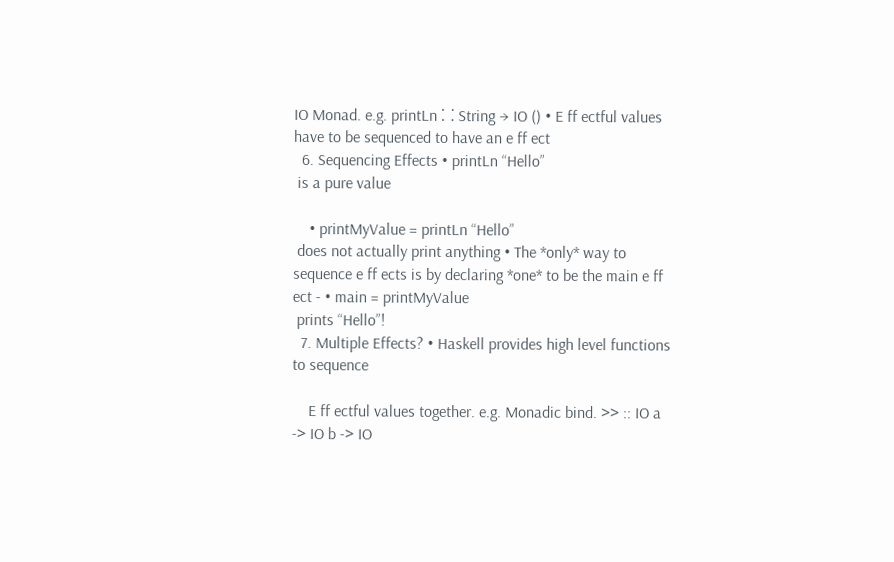IO Monad. e.g. printLn ⸬ String → IO () • E ff ectful values have to be sequenced to have an e ff ect
  6. Sequencing Effects • printLn “Hello”
 is a pure value

    • printMyValue = printLn “Hello”
 does not actually print anything • The *only* way to sequence e ff ects is by declaring *one* to be the main e ff ect - • main = printMyValue
 prints “Hello”!
  7. Multiple Effects? • Haskell provides high level functions to sequence

    E ff ectful values together. e.g. Monadic bind. >> :: IO a -> IO b -> IO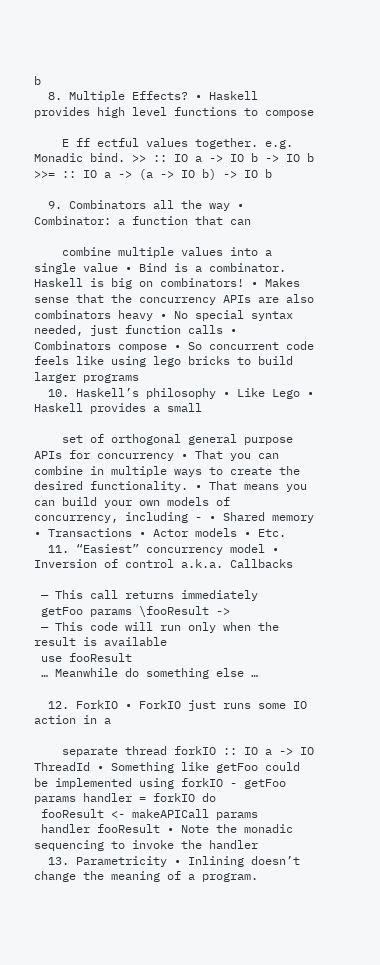b
  8. Multiple Effects? • Haskell provides high level functions to compose

    E ff ectful values together. e.g. Monadic bind. >> :: IO a -> IO b -> IO b >>= :: IO a -> (a -> IO b) -> IO b

  9. Combinators all the way • Combinator: a function that can

    combine multiple values into a single value • Bind is a combinator. Haskell is big on combinators! • Makes sense that the concurrency APIs are also combinators heavy • No special syntax needed, just function calls • Combinators compose • So concurrent code feels like using lego bricks to build larger programs
  10. Haskell’s philosophy • Like Lego • Haskell provides a small

    set of orthogonal general purpose APIs for concurrency • That you can combine in multiple ways to create the desired functionality. • That means you can build your own models of concurrency, including - • Shared memory • Transactions • Actor models • Etc.
  11. “Easiest” concurrency model • Inversion of control a.k.a. Callbacks

 — This call returns immediately
 getFoo params \fooResult ->
 — This code will run only when the result is available
 use fooResult
 … Meanwhile do something else …

  12. ForkIO • ForkIO just runs some IO action in a

    separate thread forkIO :: IO a -> IO ThreadId • Something like getFoo could be implemented using forkIO - getFoo params handler = forkIO do
 fooResult <- makeAPICall params
 handler fooResult • Note the monadic sequencing to invoke the handler
  13. Parametricity • Inlining doesn’t change the meaning of a program.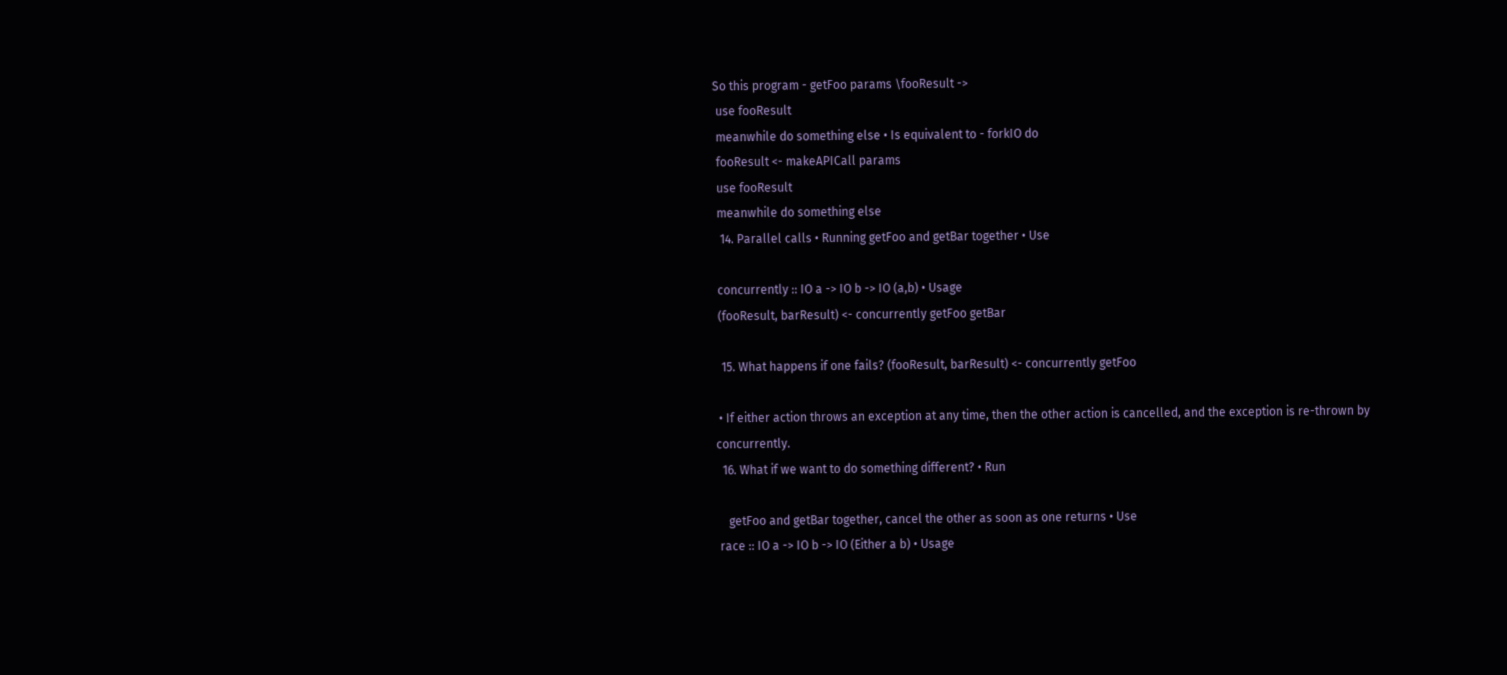So this program - getFoo params \fooResult ->
 use fooResult
 meanwhile do something else • Is equivalent to - forkIO do
 fooResult <- makeAPICall params
 use fooResult
 meanwhile do something else
  14. Parallel calls • Running getFoo and getBar together • Use

 concurrently :: IO a -> IO b -> IO (a,b) • Usage
 (fooResult, barResult) <- concurrently getFoo getBar

  15. What happens if one fails? (fooResult, barResult) <- concurrently getFoo

 • If either action throws an exception at any time, then the other action is cancelled, and the exception is re-thrown by concurrently.
  16. What if we want to do something different? • Run

    getFoo and getBar together, cancel the other as soon as one returns • Use
 race :: IO a -> IO b -> IO (Either a b) • Usage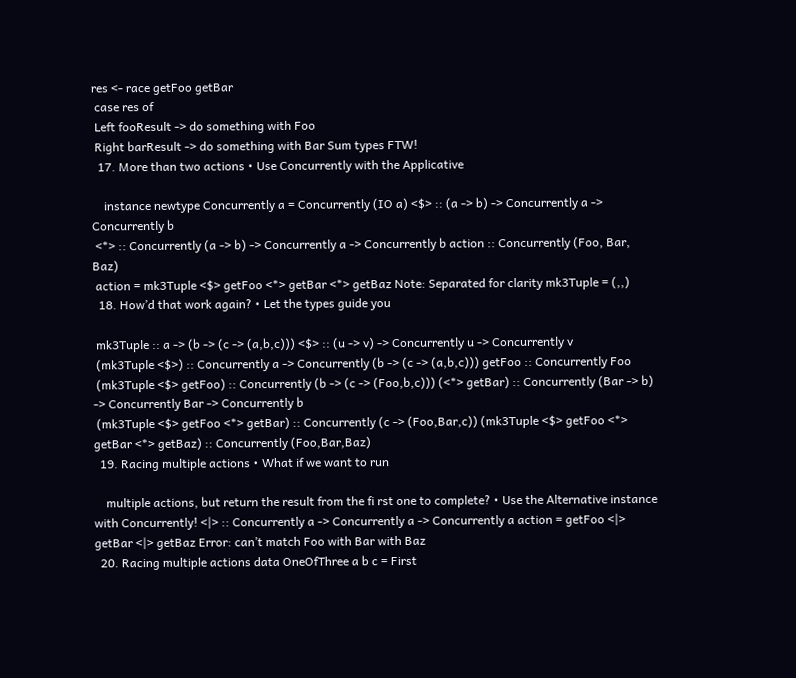res <- race getFoo getBar
 case res of
 Left fooResult -> do something with Foo
 Right barResult -> do something with Bar Sum types FTW!
  17. More than two actions • Use Concurrently with the Applicative

    instance newtype Concurrently a = Concurrently (IO a) <$> :: (a -> b) -> Concurrently a -> Concurrently b
 <*> :: Concurrently (a -> b) -> Concurrently a -> Concurrently b action :: Concurrently (Foo, Bar, Baz)
 action = mk3Tuple <$> getFoo <*> getBar <*> getBaz Note: Separated for clarity mk3Tuple = (,,)
  18. How’d that work again? • Let the types guide you

 mk3Tuple :: a -> (b -> (c -> (a,b,c))) <$> :: (u -> v) -> Concurrently u -> Concurrently v
 (mk3Tuple <$>) :: Concurrently a -> Concurrently (b -> (c -> (a,b,c))) getFoo :: Concurrently Foo
 (mk3Tuple <$> getFoo) :: Concurrently (b -> (c -> (Foo,b,c))) (<*> getBar) :: Concurrently (Bar -> b) -> Concurrently Bar -> Concurrently b
 (mk3Tuple <$> getFoo <*> getBar) :: Concurrently (c -> (Foo,Bar,c)) (mk3Tuple <$> getFoo <*> getBar <*> getBaz) :: Concurrently (Foo,Bar,Baz)
  19. Racing multiple actions • What if we want to run

    multiple actions, but return the result from the fi rst one to complete? • Use the Alternative instance with Concurrently! <|> :: Concurrently a -> Concurrently a -> Concurrently a action = getFoo <|> getBar <|> getBaz Error: can’t match Foo with Bar with Baz
  20. Racing multiple actions data OneOfThree a b c = First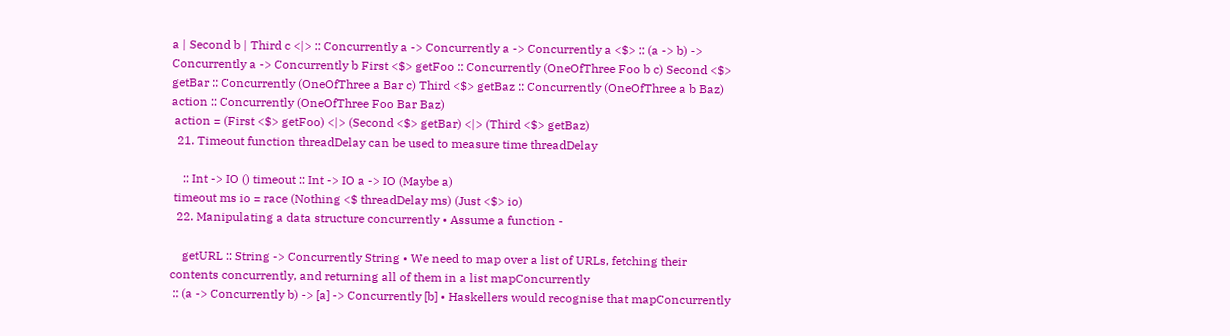a | Second b | Third c <|> :: Concurrently a -> Concurrently a -> Concurrently a <$> :: (a -> b) -> Concurrently a -> Concurrently b First <$> getFoo :: Concurrently (OneOfThree Foo b c) Second <$> getBar :: Concurrently (OneOfThree a Bar c) Third <$> getBaz :: Concurrently (OneOfThree a b Baz) action :: Concurrently (OneOfThree Foo Bar Baz)
 action = (First <$> getFoo) <|> (Second <$> getBar) <|> (Third <$> getBaz)
  21. Timeout function threadDelay can be used to measure time threadDelay

    :: Int -> IO () timeout :: Int -> IO a -> IO (Maybe a)
 timeout ms io = race (Nothing <$ threadDelay ms) (Just <$> io)
  22. Manipulating a data structure concurrently • Assume a function -

    getURL :: String -> Concurrently String • We need to map over a list of URLs, fetching their contents concurrently, and returning all of them in a list mapConcurrently
 :: (a -> Concurrently b) -> [a] -> Concurrently [b] • Haskellers would recognise that mapConcurrently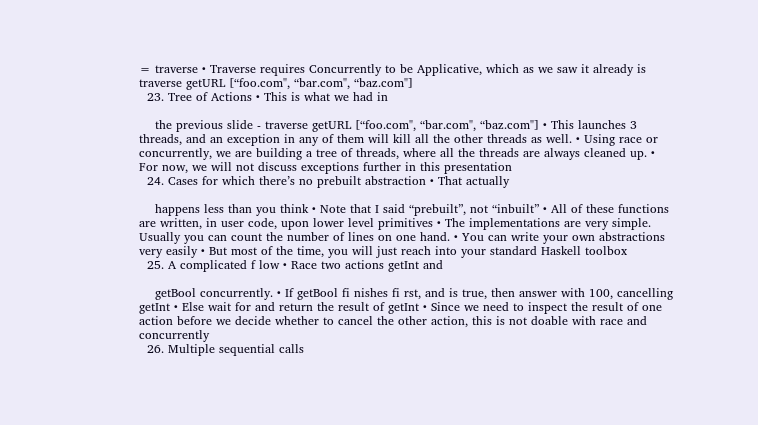= traverse • Traverse requires Concurrently to be Applicative, which as we saw it already is traverse getURL [“foo.com", “bar.com", “baz.com"]
  23. Tree of Actions • This is what we had in

    the previous slide - traverse getURL [“foo.com", “bar.com", “baz.com"] • This launches 3 threads, and an exception in any of them will kill all the other threads as well. • Using race or concurrently, we are building a tree of threads, where all the threads are always cleaned up. • For now, we will not discuss exceptions further in this presentation
  24. Cases for which there’s no prebuilt abstraction • That actually

    happens less than you think • Note that I said “prebuilt”, not “inbuilt” • All of these functions are written, in user code, upon lower level primitives • The implementations are very simple. Usually you can count the number of lines on one hand. • You can write your own abstractions very easily • But most of the time, you will just reach into your standard Haskell toolbox
  25. A complicated f low • Race two actions getInt and

    getBool concurrently. • If getBool fi nishes fi rst, and is true, then answer with 100, cancelling getInt • Else wait for and return the result of getInt • Since we need to inspect the result of one action before we decide whether to cancel the other action, this is not doable with race and concurrently
  26. Multiple sequential calls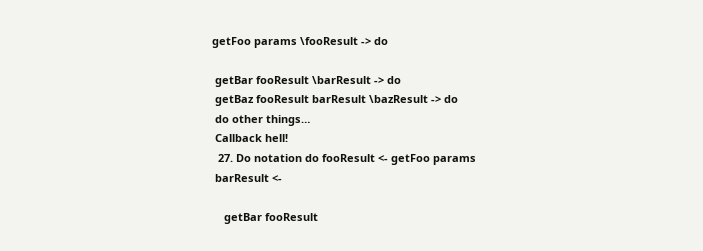getFoo params \fooResult -> do

 getBar fooResult \barResult -> do
 getBaz fooResult barResult \bazResult -> do
 do other things…
 Callback hell!
  27. Do notation do fooResult <- getFoo params
 barResult <-

    getBar fooResult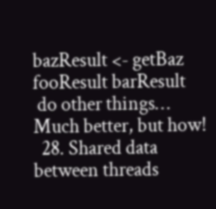bazResult <- getBaz fooResult barResult
 do other things… Much better, but how!
  28. Shared data between threads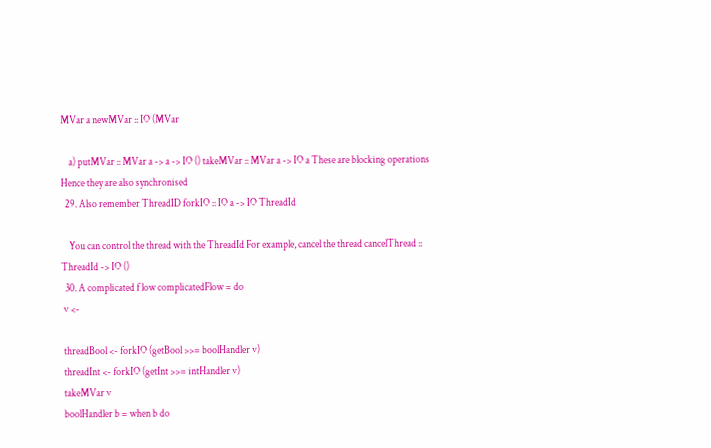MVar a newMVar :: IO (MVar

    a) putMVar :: MVar a -> a -> IO () takeMVar :: MVar a -> IO a These are blocking operations Hence they are also synchronised
  29. Also remember ThreadID forkIO :: IO a -> IO ThreadId

    You can control the thread with the ThreadId For example, cancel the thread cancelThread :: ThreadId -> IO ()
  30. A complicated f low complicatedFlow = do
 v <-

 threadBool <- forkIO (getBool >>= boolHandler v)
 threadInt <- forkIO (getInt >>= intHandler v)
 takeMVar v
 boolHandler b = when b do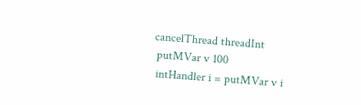cancelThread threadInt
 putMVar v 100
 intHandler i = putMVar v i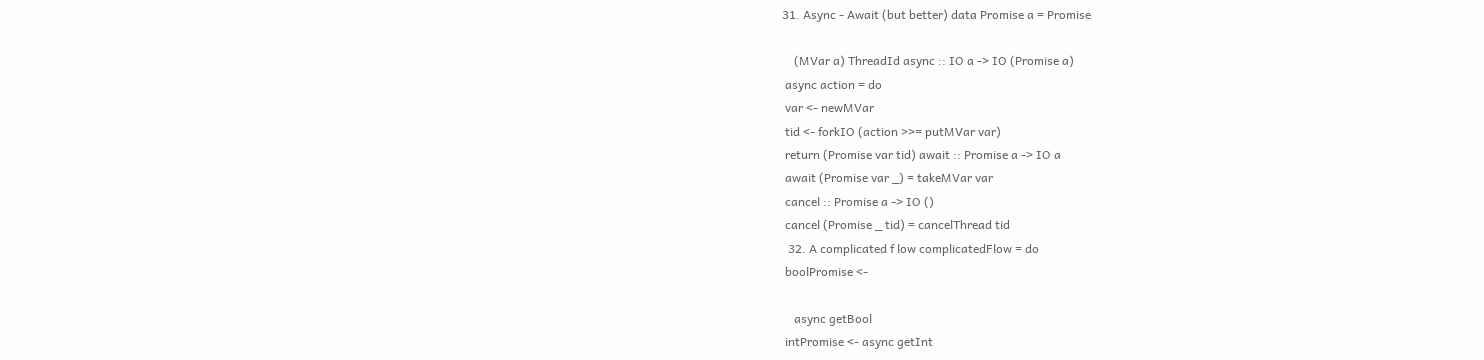31. Async - Await (but better) data Promise a = Promise

    (MVar a) ThreadId async :: IO a -> IO (Promise a)
 async action = do
 var <- newMVar
 tid <- forkIO (action >>= putMVar var)
 return (Promise var tid) await :: Promise a -> IO a
 await (Promise var _) = takeMVar var
 cancel :: Promise a -> IO ()
 cancel (Promise _ tid) = cancelThread tid
  32. A complicated f low complicatedFlow = do
 boolPromise <-

    async getBool
 intPromise <- async getInt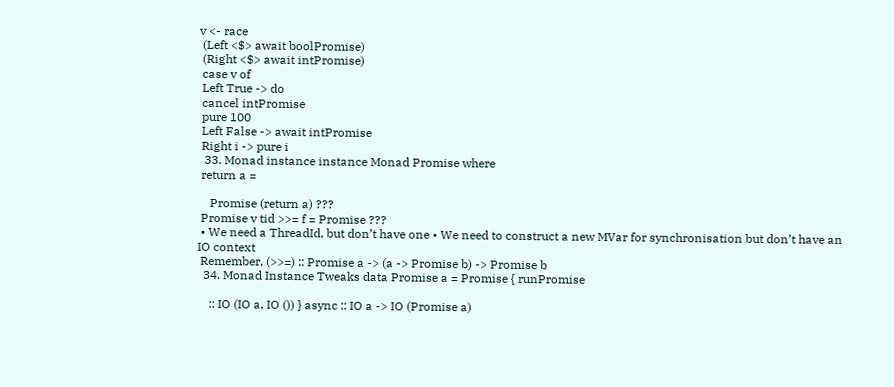v <- race
 (Left <$> await boolPromise)
 (Right <$> await intPromise)
 case v of
 Left True -> do
 cancel intPromise
 pure 100
 Left False -> await intPromise
 Right i -> pure i
  33. Monad instance instance Monad Promise where
 return a =

    Promise (return a) ???
 Promise v tid >>= f = Promise ???
 • We need a ThreadId, but don’t have one • We need to construct a new MVar for synchronisation but don’t have an IO context
 Remember, (>>=) :: Promise a -> (a -> Promise b) -> Promise b
  34. Monad Instance Tweaks data Promise a = Promise { runPromise

    :: IO (IO a, IO ()) } async :: IO a -> IO (Promise a)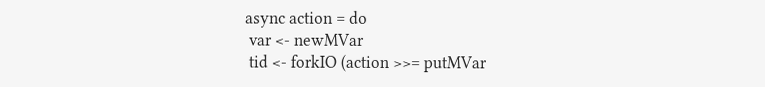async action = do
 var <- newMVar
 tid <- forkIO (action >>= putMVar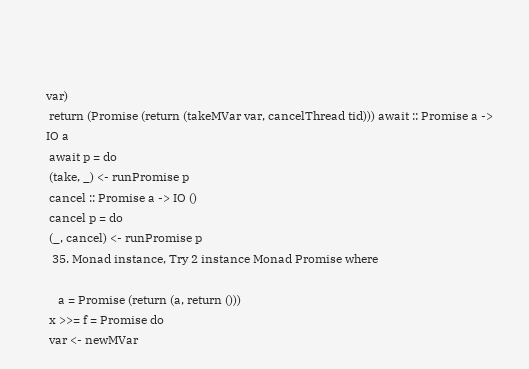var)
 return (Promise (return (takeMVar var, cancelThread tid))) await :: Promise a -> IO a
 await p = do
 (take, _) <- runPromise p
 cancel :: Promise a -> IO ()
 cancel p = do
 (_, cancel) <- runPromise p
  35. Monad instance, Try 2 instance Monad Promise where

    a = Promise (return (a, return ()))
 x >>= f = Promise do
 var <- newMVar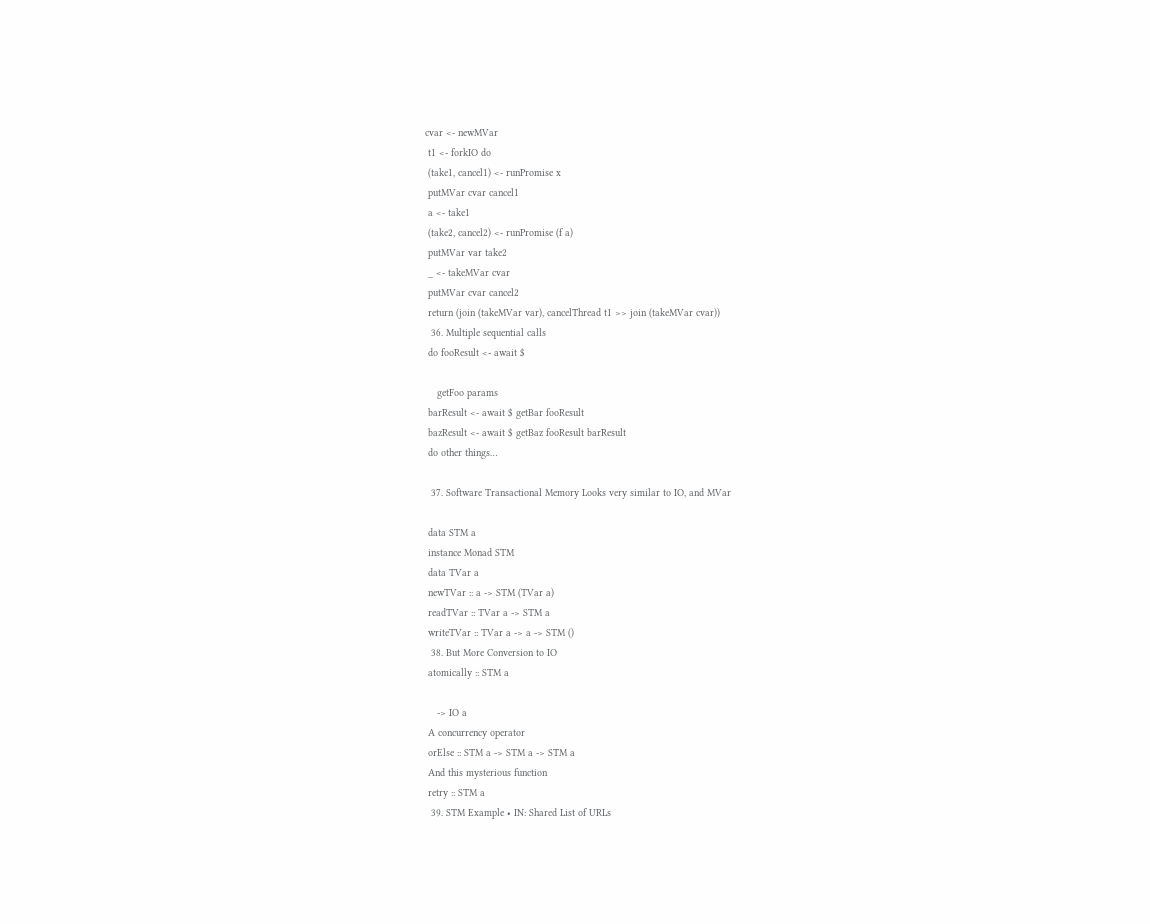cvar <- newMVar
 t1 <- forkIO do
 (take1, cancel1) <- runPromise x
 putMVar cvar cancel1
 a <- take1
 (take2, cancel2) <- runPromise (f a)
 putMVar var take2
 _ <- takeMVar cvar
 putMVar cvar cancel2
 return (join (takeMVar var), cancelThread t1 >> join (takeMVar cvar))
  36. Multiple sequential calls
 do fooResult <- await $

    getFoo params
 barResult <- await $ getBar fooResult
 bazResult <- await $ getBaz fooResult barResult
 do other things…

  37. Software Transactional Memory Looks very similar to IO, and MVar

 data STM a
 instance Monad STM
 data TVar a
 newTVar :: a -> STM (TVar a)
 readTVar :: TVar a -> STM a
 writeTVar :: TVar a -> a -> STM ()
  38. But More Conversion to IO
 atomically :: STM a

    -> IO a
 A concurrency operator
 orElse :: STM a -> STM a -> STM a
 And this mysterious function
 retry :: STM a
  39. STM Example • IN: Shared List of URLs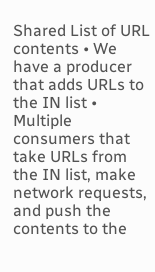Shared List of URL contents • We have a producer that adds URLs to the IN list • Multiple consumers that take URLs from the IN list, make network requests, and push the contents to the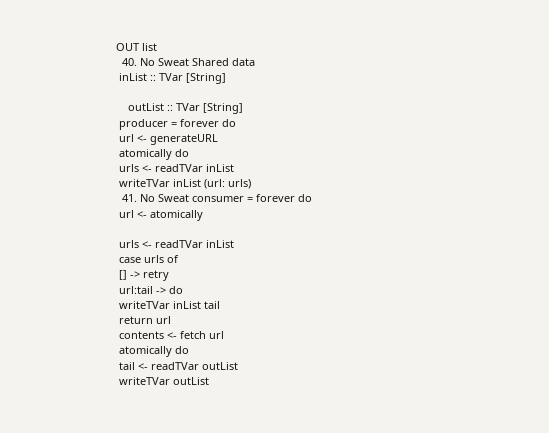OUT list
  40. No Sweat Shared data
 inList :: TVar [String]

    outList :: TVar [String]
 producer = forever do
 url <- generateURL
 atomically do
 urls <- readTVar inList
 writeTVar inList (url: urls)
  41. No Sweat consumer = forever do
 url <- atomically

 urls <- readTVar inList
 case urls of
 [] -> retry
 url:tail -> do
 writeTVar inList tail
 return url
 contents <- fetch url
 atomically do
 tail <- readTVar outList
 writeTVar outList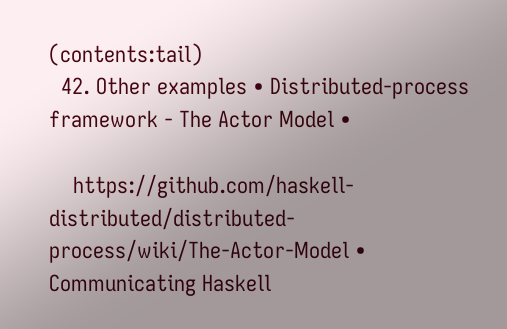(contents:tail)
  42. Other examples • Distributed-process framework - The Actor Model •

    https://github.com/haskell-distributed/distributed-process/wiki/The-Actor-Model • Communicating Haskell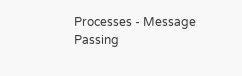Processes - Message Passing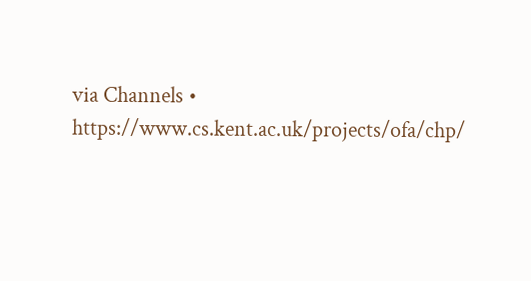via Channels • https://www.cs.kent.ac.uk/projects/ofa/chp/